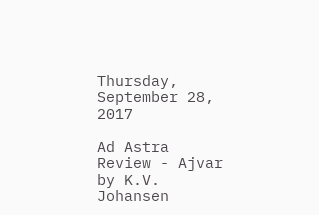Thursday, September 28, 2017

Ad Astra Review - Ajvar by K.V. Johansen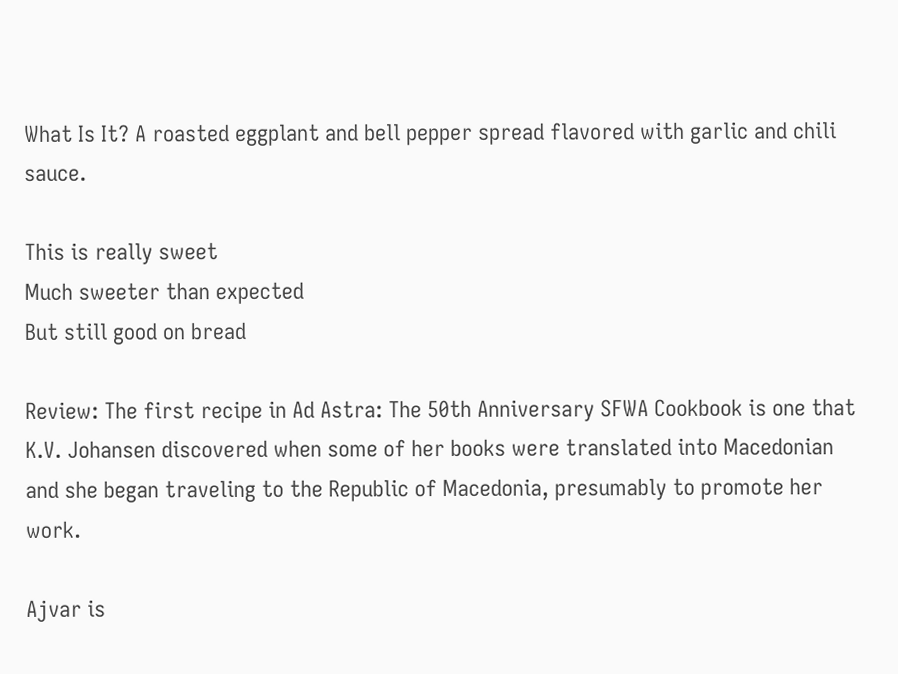What Is It? A roasted eggplant and bell pepper spread flavored with garlic and chili sauce.

This is really sweet
Much sweeter than expected
But still good on bread

Review: The first recipe in Ad Astra: The 50th Anniversary SFWA Cookbook is one that K.V. Johansen discovered when some of her books were translated into Macedonian and she began traveling to the Republic of Macedonia, presumably to promote her work.

Ajvar is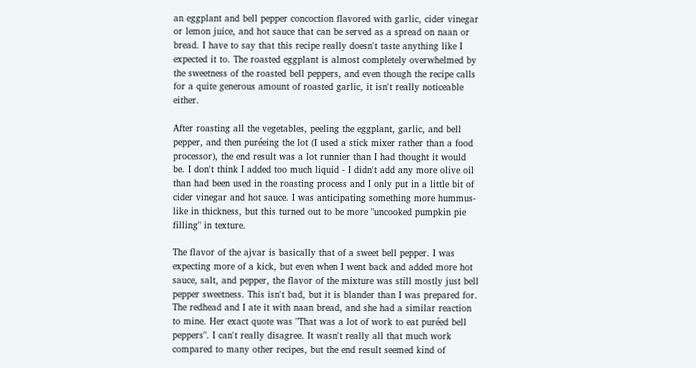an eggplant and bell pepper concoction flavored with garlic, cider vinegar or lemon juice, and hot sauce that can be served as a spread on naan or bread. I have to say that this recipe really doesn't taste anything like I expected it to. The roasted eggplant is almost completely overwhelmed by the sweetness of the roasted bell peppers, and even though the recipe calls for a quite generous amount of roasted garlic, it isn't really noticeable either.

After roasting all the vegetables, peeling the eggplant, garlic, and bell pepper, and then puréeing the lot (I used a stick mixer rather than a food processor), the end result was a lot runnier than I had thought it would be. I don't think I added too much liquid - I didn't add any more olive oil than had been used in the roasting process and I only put in a little bit of cider vinegar and hot sauce. I was anticipating something more hummus-like in thickness, but this turned out to be more "uncooked pumpkin pie filling" in texture.

The flavor of the ajvar is basically that of a sweet bell pepper. I was expecting more of a kick, but even when I went back and added more hot sauce, salt, and pepper, the flavor of the mixture was still mostly just bell pepper sweetness. This isn't bad, but it is blander than I was prepared for. The redhead and I ate it with naan bread, and she had a similar reaction to mine. Her exact quote was "That was a lot of work to eat puréed bell peppers". I can't really disagree. It wasn't really all that much work compared to many other recipes, but the end result seemed kind of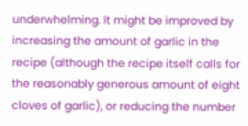underwhelming. It might be improved by increasing the amount of garlic in the recipe (although the recipe itself calls for the reasonably generous amount of eight cloves of garlic), or reducing the number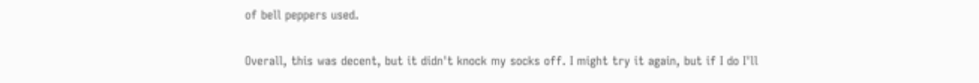of bell peppers used.

Overall, this was decent, but it didn't knock my socks off. I might try it again, but if I do I'll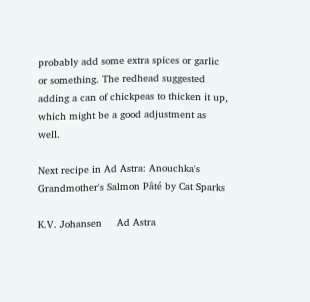probably add some extra spices or garlic or something. The redhead suggested adding a can of chickpeas to thicken it up, which might be a good adjustment as well.

Next recipe in Ad Astra: Anouchka's Grandmother's Salmon Pâté by Cat Sparks

K.V. Johansen     Ad Astra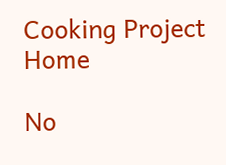Cooking Project     Home

No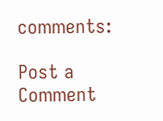comments:

Post a Comment